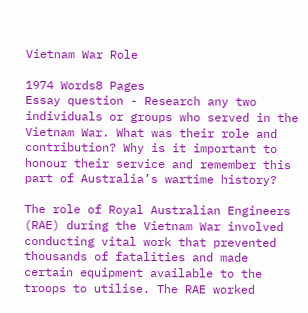Vietnam War Role

1974 Words8 Pages
Essay question - Research any two individuals or groups who served in the Vietnam War. What was their role and contribution? Why is it important to honour their service and remember this part of Australia’s wartime history?

The role of Royal Australian Engineers (RAE) during the Vietnam War involved conducting vital work that prevented thousands of fatalities and made certain equipment available to the troops to utilise. The RAE worked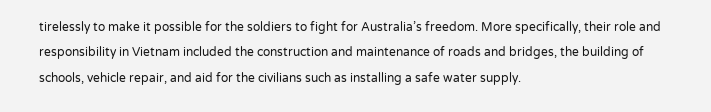tirelessly to make it possible for the soldiers to fight for Australia’s freedom. More specifically, their role and responsibility in Vietnam included the construction and maintenance of roads and bridges, the building of schools, vehicle repair, and aid for the civilians such as installing a safe water supply.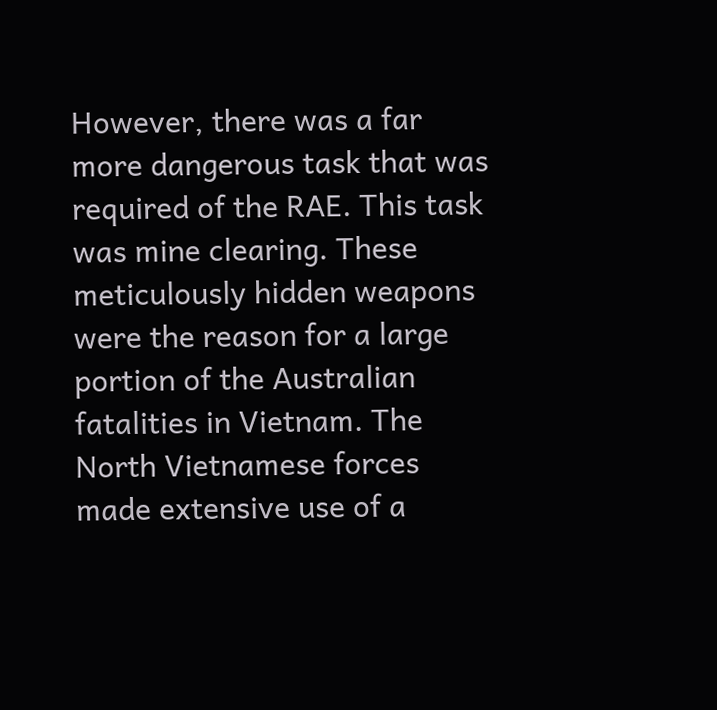However, there was a far more dangerous task that was required of the RAE. This task was mine clearing. These meticulously hidden weapons were the reason for a large portion of the Australian fatalities in Vietnam. The North Vietnamese forces made extensive use of a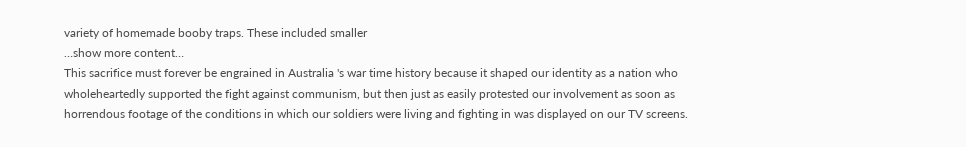variety of homemade booby traps. These included smaller
…show more content…
This sacrifice must forever be engrained in Australia 's war time history because it shaped our identity as a nation who wholeheartedly supported the fight against communism, but then just as easily protested our involvement as soon as horrendous footage of the conditions in which our soldiers were living and fighting in was displayed on our TV screens.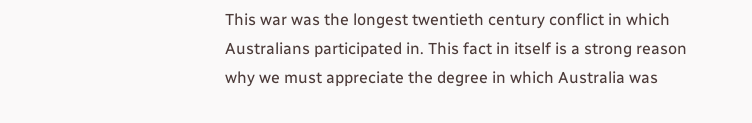This war was the longest twentieth century conflict in which Australians participated in. This fact in itself is a strong reason why we must appreciate the degree in which Australia was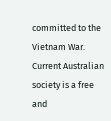committed to the Vietnam War. Current Australian society is a free and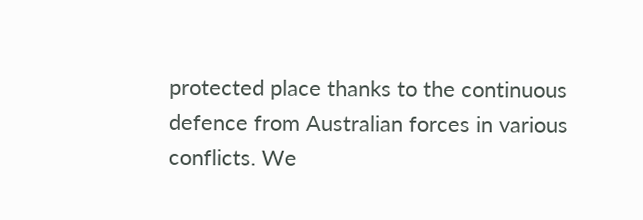protected place thanks to the continuous defence from Australian forces in various conflicts. We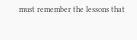must remember the lessons that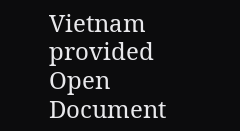Vietnam provided
Open Document